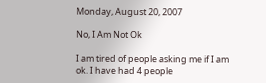Monday, August 20, 2007

No, I Am Not Ok

I am tired of people asking me if I am ok. I have had 4 people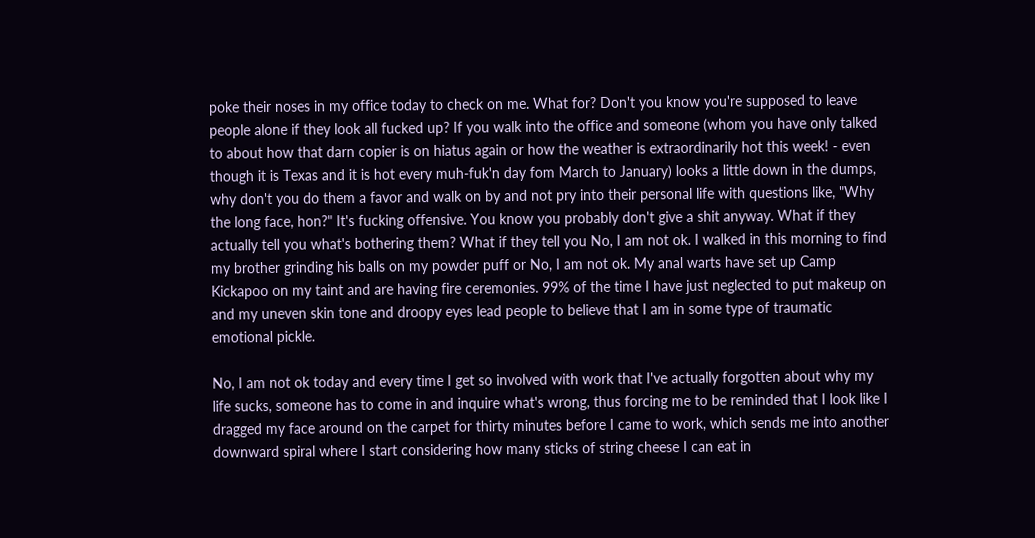poke their noses in my office today to check on me. What for? Don't you know you're supposed to leave people alone if they look all fucked up? If you walk into the office and someone (whom you have only talked to about how that darn copier is on hiatus again or how the weather is extraordinarily hot this week! - even though it is Texas and it is hot every muh-fuk'n day fom March to January) looks a little down in the dumps, why don't you do them a favor and walk on by and not pry into their personal life with questions like, "Why the long face, hon?" It's fucking offensive. You know you probably don't give a shit anyway. What if they actually tell you what's bothering them? What if they tell you No, I am not ok. I walked in this morning to find my brother grinding his balls on my powder puff or No, I am not ok. My anal warts have set up Camp Kickapoo on my taint and are having fire ceremonies. 99% of the time I have just neglected to put makeup on and my uneven skin tone and droopy eyes lead people to believe that I am in some type of traumatic emotional pickle.

No, I am not ok today and every time I get so involved with work that I've actually forgotten about why my life sucks, someone has to come in and inquire what's wrong, thus forcing me to be reminded that I look like I dragged my face around on the carpet for thirty minutes before I came to work, which sends me into another downward spiral where I start considering how many sticks of string cheese I can eat in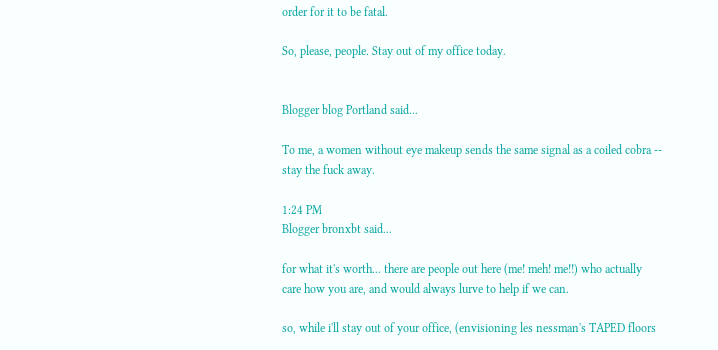order for it to be fatal.

So, please, people. Stay out of my office today.


Blogger blog Portland said...

To me, a women without eye makeup sends the same signal as a coiled cobra -- stay the fuck away.

1:24 PM
Blogger bronxbt said...

for what it's worth... there are people out here (me! meh! me!!) who actually care how you are, and would always lurve to help if we can.

so, while i'll stay out of your office, (envisioning les nessman's TAPED floors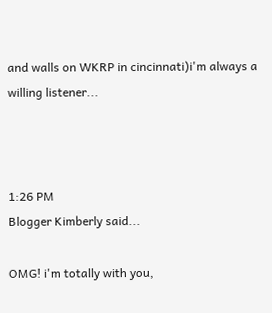and walls on WKRP in cincinnati)i'm always a willing listener...



1:26 PM
Blogger Kimberly said...

OMG! i'm totally with you,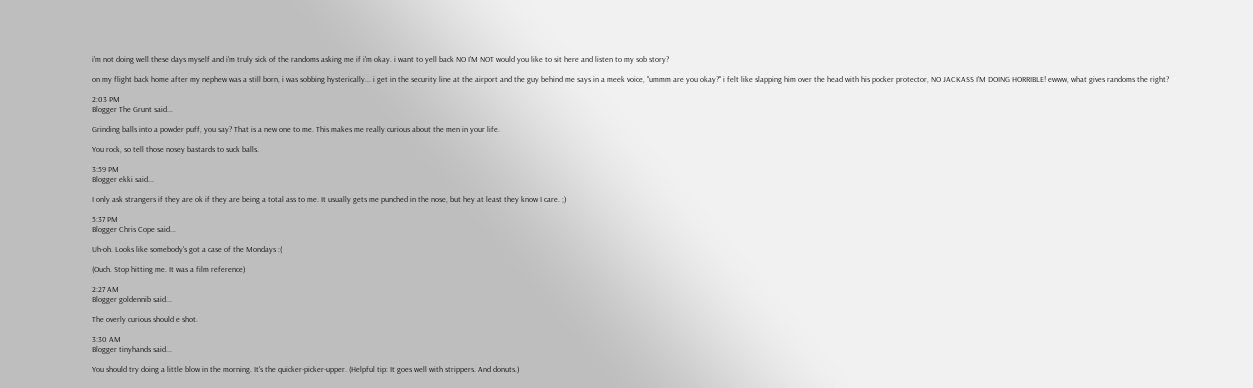i'm not doing well these days myself and i'm truly sick of the randoms asking me if i'm okay. i want to yell back NO I'M NOT would you like to sit here and listen to my sob story?

on my flight back home after my nephew was a still born, i was sobbing hysterically... i get in the security line at the airport and the guy behind me says in a meek voice, "ummm are you okay?" i felt like slapping him over the head with his pocker protector, NO JACKASS I'M DOING HORRIBLE! ewww, what gives randoms the right?

2:03 PM
Blogger The Grunt said...

Grinding balls into a powder puff, you say? That is a new one to me. This makes me really curious about the men in your life.

You rock, so tell those nosey bastards to suck balls.

3:59 PM
Blogger ekki said...

I only ask strangers if they are ok if they are being a total ass to me. It usually gets me punched in the nose, but hey at least they know I care. ;)

5:37 PM
Blogger Chris Cope said...

Uh-oh. Looks like somebody's got a case of the Mondays :(

(Ouch. Stop hitting me. It was a film reference)

2:27 AM
Blogger goldennib said...

The overly curious should e shot.

3:30 AM
Blogger tinyhands said...

You should try doing a little blow in the morning. It's the quicker-picker-upper. (Helpful tip: It goes well with strippers. And donuts.)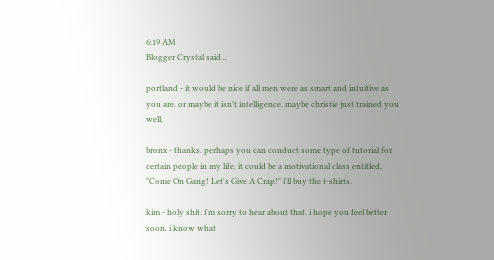6:19 AM
Blogger Crystal said...

portland - it would be nice if all men were as smart and intuitive as you are. or maybe it isn't intelligence. maybe christie just trained you well.

bronx - thanks. perhaps you can conduct some type of tutorial for certain people in my life. it could be a motivational class entitled, "Come On Gang! Let's Give A Crap!" i'll buy the t-shirts.

kim - holy shit. i'm sorry to hear about that. i hope you feel better soon. i know what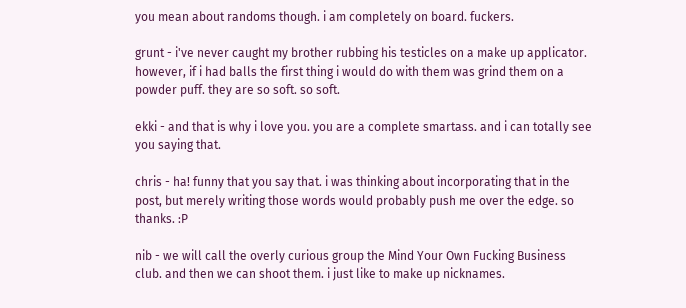you mean about randoms though. i am completely on board. fuckers.

grunt - i've never caught my brother rubbing his testicles on a make up applicator. however, if i had balls the first thing i would do with them was grind them on a powder puff. they are so soft. so soft.

ekki - and that is why i love you. you are a complete smartass. and i can totally see you saying that.

chris - ha! funny that you say that. i was thinking about incorporating that in the post, but merely writing those words would probably push me over the edge. so thanks. :P

nib - we will call the overly curious group the Mind Your Own Fucking Business club. and then we can shoot them. i just like to make up nicknames.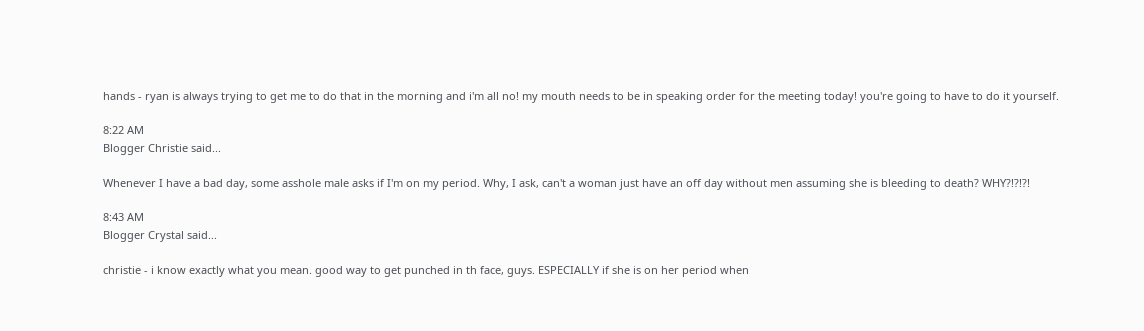hands - ryan is always trying to get me to do that in the morning and i'm all no! my mouth needs to be in speaking order for the meeting today! you're going to have to do it yourself.

8:22 AM
Blogger Christie said...

Whenever I have a bad day, some asshole male asks if I'm on my period. Why, I ask, can't a woman just have an off day without men assuming she is bleeding to death? WHY?!?!?!

8:43 AM
Blogger Crystal said...

christie - i know exactly what you mean. good way to get punched in th face, guys. ESPECIALLY if she is on her period when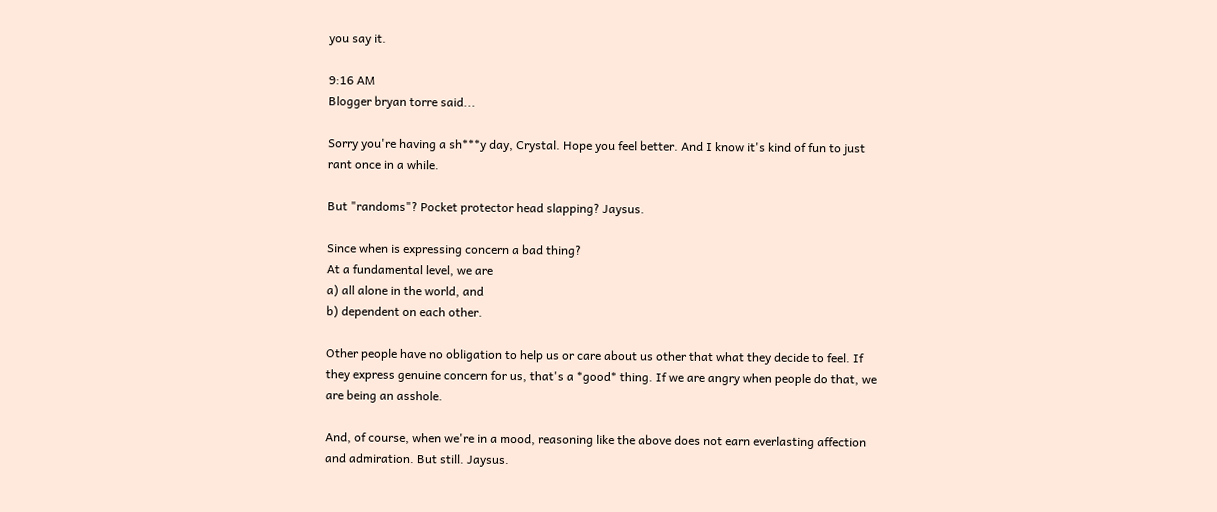you say it.

9:16 AM
Blogger bryan torre said...

Sorry you're having a sh***y day, Crystal. Hope you feel better. And I know it's kind of fun to just rant once in a while.

But "randoms"? Pocket protector head slapping? Jaysus.

Since when is expressing concern a bad thing?
At a fundamental level, we are
a) all alone in the world, and
b) dependent on each other.

Other people have no obligation to help us or care about us other that what they decide to feel. If they express genuine concern for us, that's a *good* thing. If we are angry when people do that, we are being an asshole.

And, of course, when we're in a mood, reasoning like the above does not earn everlasting affection and admiration. But still. Jaysus.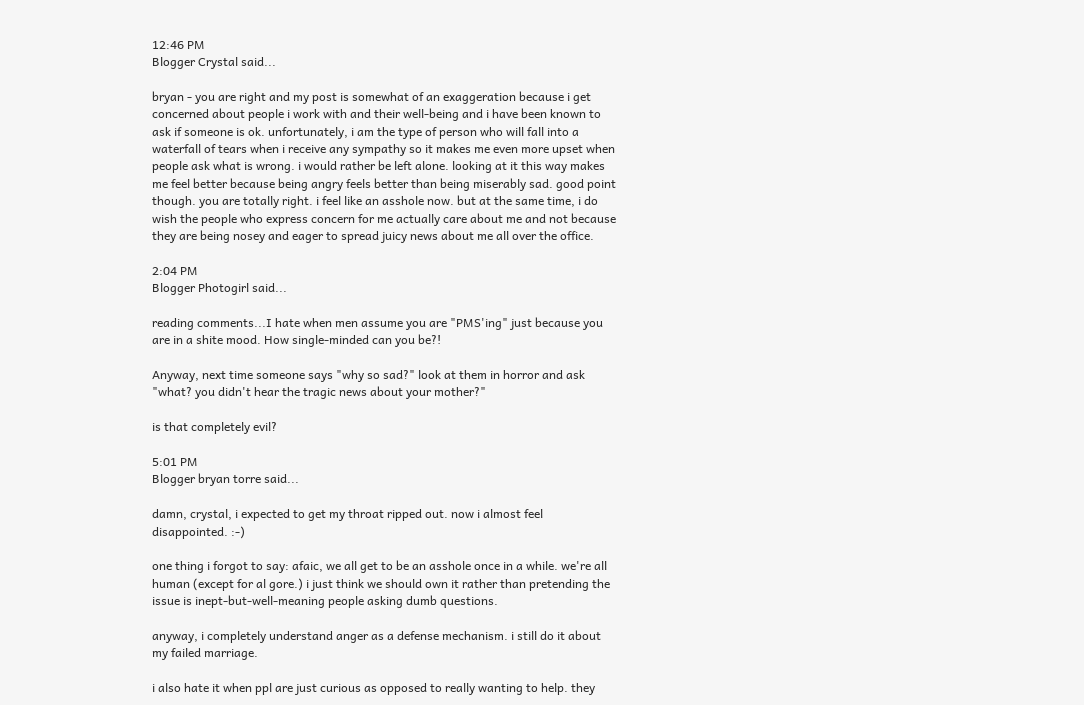12:46 PM
Blogger Crystal said...

bryan - you are right and my post is somewhat of an exaggeration because i get concerned about people i work with and their well-being and i have been known to ask if someone is ok. unfortunately, i am the type of person who will fall into a waterfall of tears when i receive any sympathy so it makes me even more upset when people ask what is wrong. i would rather be left alone. looking at it this way makes me feel better because being angry feels better than being miserably sad. good point though. you are totally right. i feel like an asshole now. but at the same time, i do wish the people who express concern for me actually care about me and not because they are being nosey and eager to spread juicy news about me all over the office.

2:04 PM
Blogger Photogirl said...

reading comments...I hate when men assume you are "PMS'ing" just because you are in a shite mood. How single-minded can you be?!

Anyway, next time someone says "why so sad?" look at them in horror and ask "what? you didn't hear the tragic news about your mother?"

is that completely evil?

5:01 PM
Blogger bryan torre said...

damn, crystal, i expected to get my throat ripped out. now i almost feel disappointed. :-)

one thing i forgot to say: afaic, we all get to be an asshole once in a while. we're all human (except for al gore.) i just think we should own it rather than pretending the issue is inept-but-well-meaning people asking dumb questions.

anyway, i completely understand anger as a defense mechanism. i still do it about my failed marriage.

i also hate it when ppl are just curious as opposed to really wanting to help. they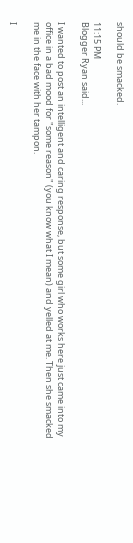should be smacked.

11:15 PM
Blogger Ryan said...

I wanted to post an intelligent and caring response, but some girl who works here just came into my office in a bad mood for "some reason" (you know what I mean) and yelled at me. Then she smacked me in the face with her tampon.

I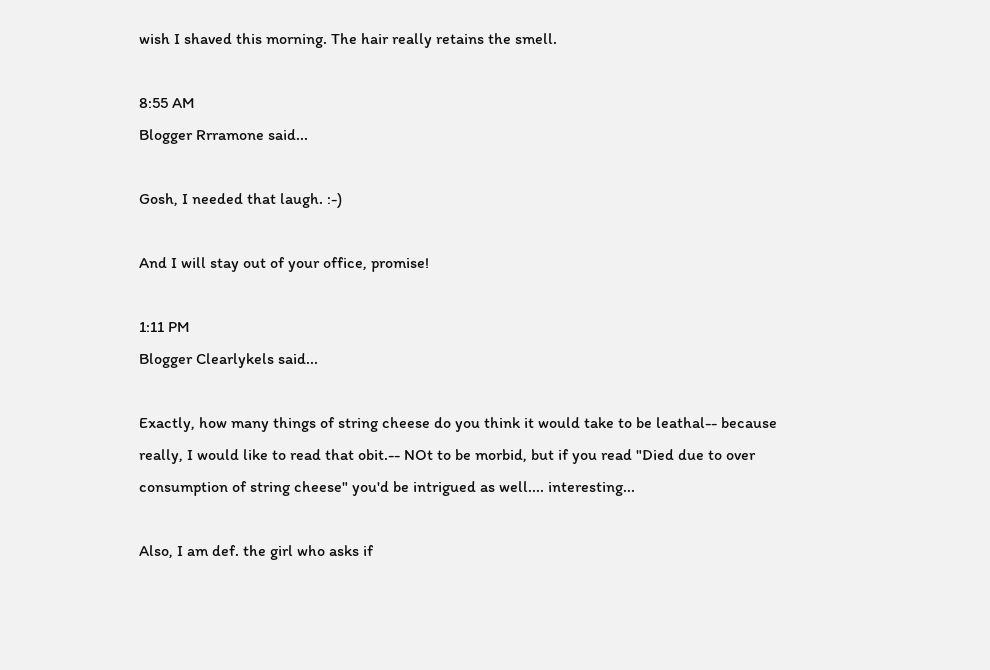wish I shaved this morning. The hair really retains the smell.

8:55 AM
Blogger Rrramone said...

Gosh, I needed that laugh. :-)

And I will stay out of your office, promise!

1:11 PM
Blogger Clearlykels said...

Exactly, how many things of string cheese do you think it would take to be leathal-- because really, I would like to read that obit.-- NOt to be morbid, but if you read "Died due to over consumption of string cheese" you'd be intrigued as well.... interesting...

Also, I am def. the girl who asks if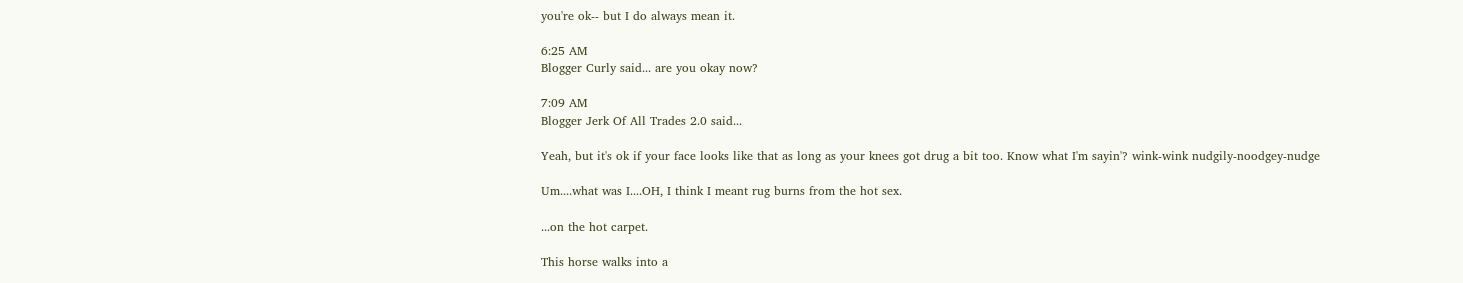you're ok-- but I do always mean it.

6:25 AM
Blogger Curly said... are you okay now?

7:09 AM
Blogger Jerk Of All Trades 2.0 said...

Yeah, but it's ok if your face looks like that as long as your knees got drug a bit too. Know what I'm sayin'? wink-wink nudgily-noodgey-nudge

Um....what was I....OH, I think I meant rug burns from the hot sex.

...on the hot carpet.

This horse walks into a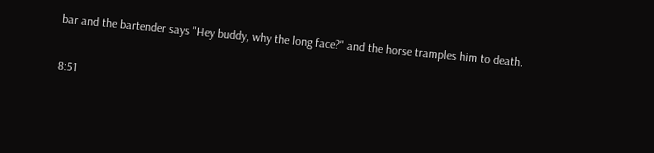bar and the bartender says "Hey buddy, why the long face?" and the horse tramples him to death.

8:51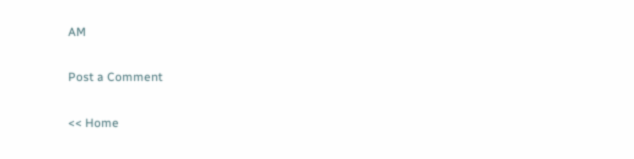AM

Post a Comment

<< Home